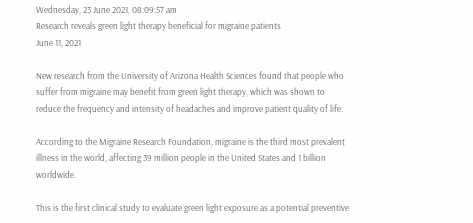Wednesday, 23 June 2021, 08:09:57 am
Research reveals green light therapy beneficial for migraine patients
June 11, 2021

New research from the University of Arizona Health Sciences found that people who suffer from migraine may benefit from green light therapy, which was shown to reduce the frequency and intensity of headaches and improve patient quality of life.

According to the Migraine Research Foundation, migraine is the third most prevalent illness in the world, affecting 39 million people in the United States and 1 billion worldwide.

This is the first clinical study to evaluate green light exposure as a potential preventive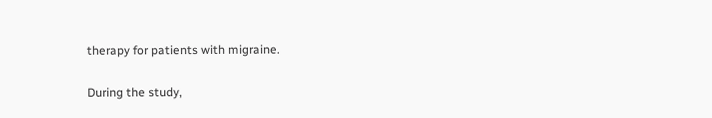therapy for patients with migraine.

During the study,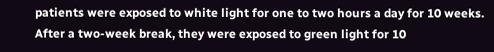patients were exposed to white light for one to two hours a day for 10 weeks. After a two-week break, they were exposed to green light for 10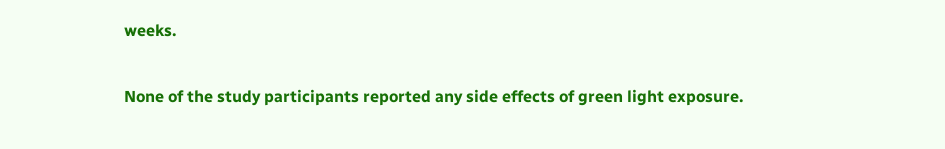weeks.

None of the study participants reported any side effects of green light exposure.